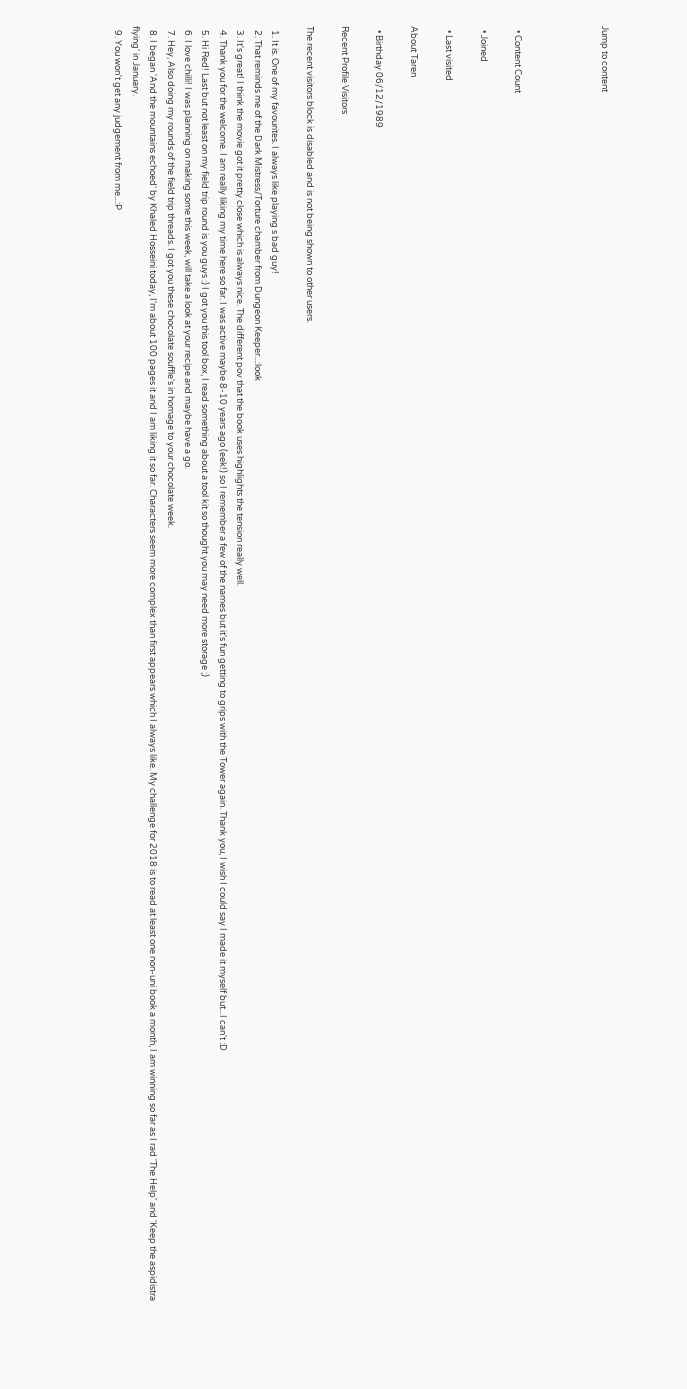Jump to content




  • Content Count

  • Joined

  • Last visited

About Taren

  • Birthday 06/12/1989

Recent Profile Visitors

The recent visitors block is disabled and is not being shown to other users.

  1. It is. One of my favourites. I always like playing s bad guy!
  2. That reminds me of the Dark Mistress/Torture chamber from Dungeon Keeper...:look
  3. It's great! I think the movie got it pretty close which is always nice. The different pov that the book uses highlights the tension really well.
  4. Thank you for the welcome. I am really liking my time here so far. I was active maybe 8-10 years ago (eek!) so I remember a few of the names but it's fun getting to grips with the Tower again. Thank you, I wish I could say I made it myself but...I can't :D
  5. Hi Red! Last but not least on my field trip round is you guys :) I got you this tool box, I read something about a tool kit so thought you may need more storage ;)
  6. I love chilli! I was planning on making some this week, will take a look at your recipe and maybe have a go.
  7. Hey, Also doing my rounds of the field trip threads. I got you these chocolate souffle's in homage to your chocolate week.
  8. I began 'And the mountains echoed' by Khaled Hosseini today, I'm about 100 pages it and I am liking it so far. Characters seem more complex than first appears which I always like. My challenge for 2018 is to read at least one non-uni book a month, I am winning so far as I rad 'The Help' and 'Keep the aspidistra flying' in January.
  9. You won't get any judgement from me...:P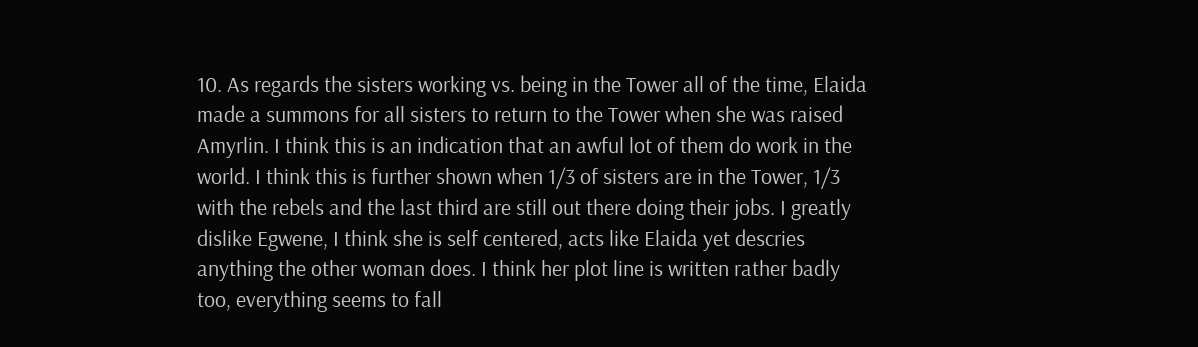10. As regards the sisters working vs. being in the Tower all of the time, Elaida made a summons for all sisters to return to the Tower when she was raised Amyrlin. I think this is an indication that an awful lot of them do work in the world. I think this is further shown when 1/3 of sisters are in the Tower, 1/3 with the rebels and the last third are still out there doing their jobs. I greatly dislike Egwene, I think she is self centered, acts like Elaida yet descries anything the other woman does. I think her plot line is written rather badly too, everything seems to fall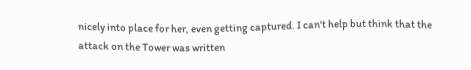nicely into place for her, even getting captured. I can't help but think that the attack on the Tower was written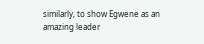similarly, to show Egwene as an amazing leader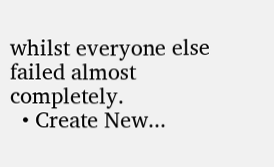whilst everyone else failed almost completely.
  • Create New...